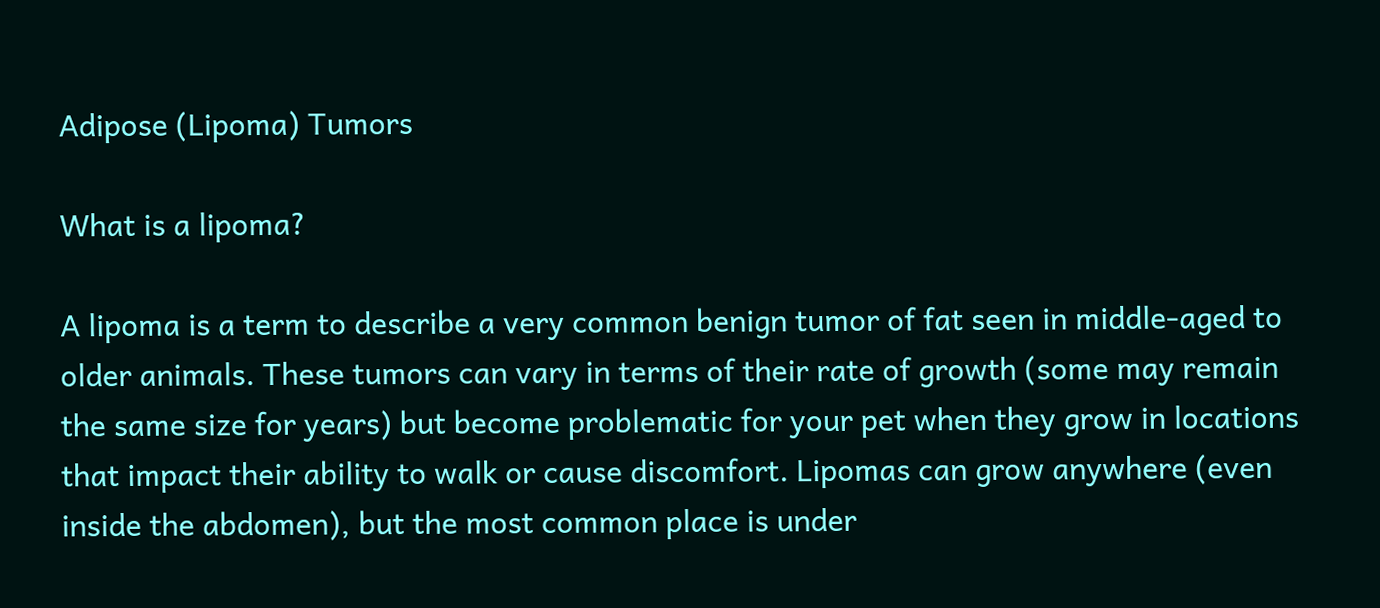Adipose (Lipoma) Tumors

What is a lipoma?

A lipoma is a term to describe a very common benign tumor of fat seen in middle-aged to older animals. These tumors can vary in terms of their rate of growth (some may remain the same size for years) but become problematic for your pet when they grow in locations that impact their ability to walk or cause discomfort. Lipomas can grow anywhere (even inside the abdomen), but the most common place is under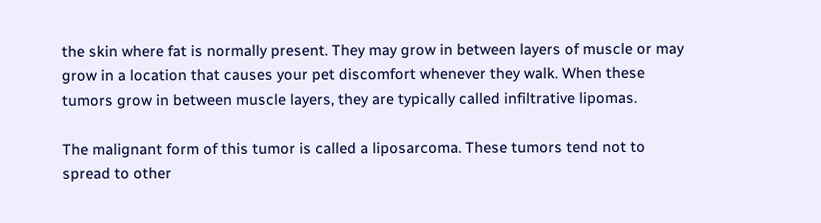the skin where fat is normally present. They may grow in between layers of muscle or may grow in a location that causes your pet discomfort whenever they walk. When these tumors grow in between muscle layers, they are typically called infiltrative lipomas.

The malignant form of this tumor is called a liposarcoma. These tumors tend not to spread to other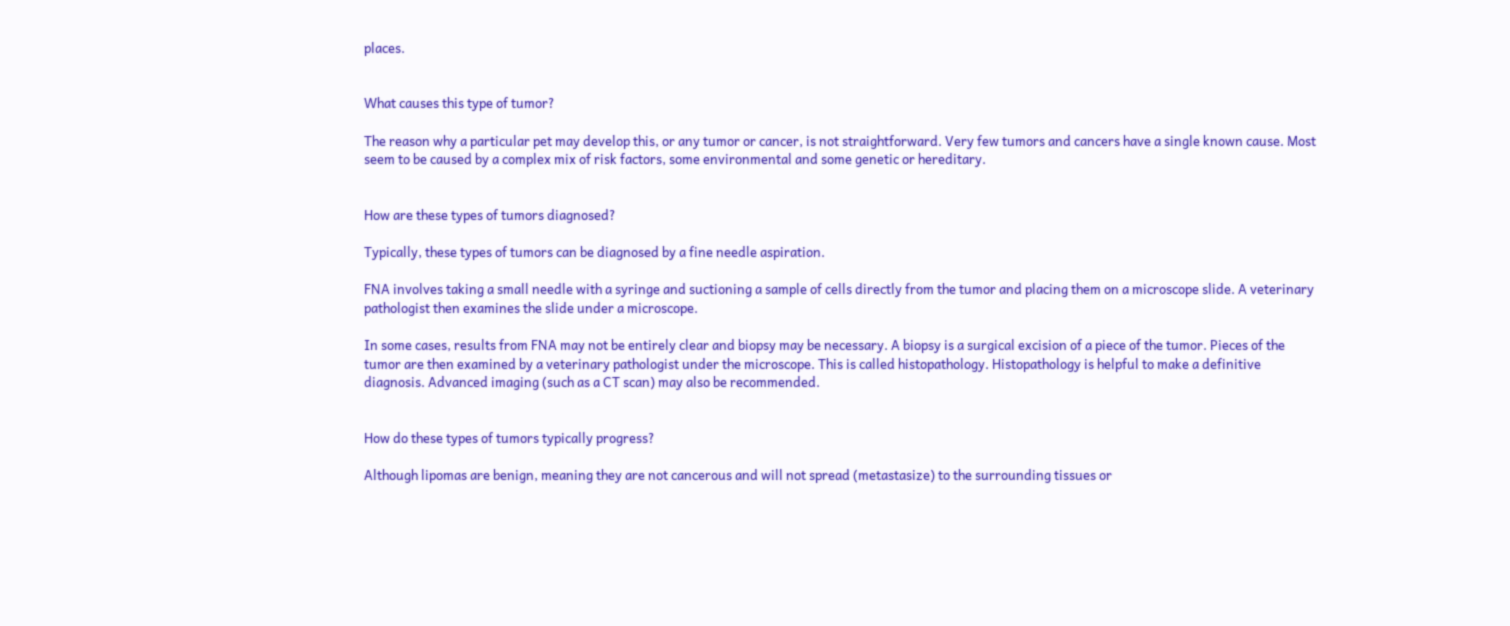places.


What causes this type of tumor?

The reason why a particular pet may develop this, or any tumor or cancer, is not straightforward. Very few tumors and cancers have a single known cause. Most seem to be caused by a complex mix of risk factors, some environmental and some genetic or hereditary.


How are these types of tumors diagnosed?

Typically, these types of tumors can be diagnosed by a fine needle aspiration.

FNA involves taking a small needle with a syringe and suctioning a sample of cells directly from the tumor and placing them on a microscope slide. A veterinary pathologist then examines the slide under a microscope.

In some cases, results from FNA may not be entirely clear and biopsy may be necessary. A biopsy is a surgical excision of a piece of the tumor. Pieces of the tumor are then examined by a veterinary pathologist under the microscope. This is called histopathology. Histopathology is helpful to make a definitive diagnosis. Advanced imaging (such as a CT scan) may also be recommended.


How do these types of tumors typically progress?

Although lipomas are benign, meaning they are not cancerous and will not spread (metastasize) to the surrounding tissues or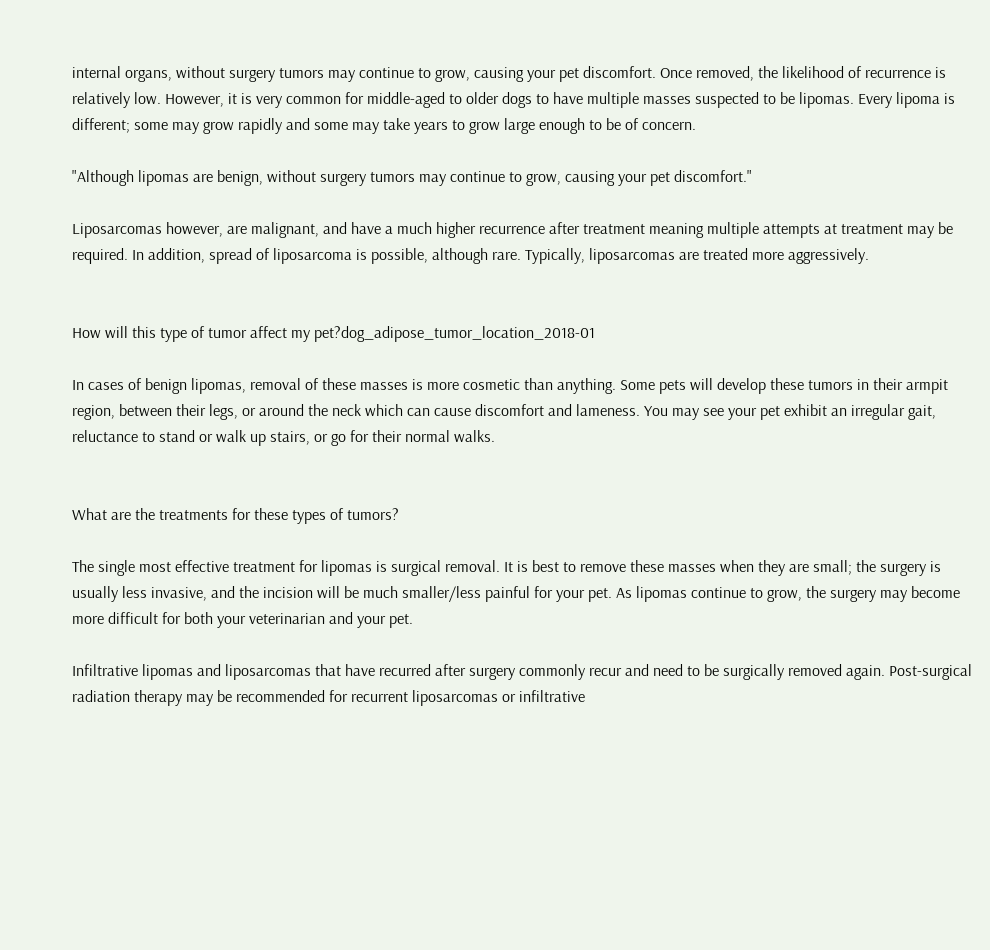internal organs, without surgery tumors may continue to grow, causing your pet discomfort. Once removed, the likelihood of recurrence is relatively low. However, it is very common for middle-aged to older dogs to have multiple masses suspected to be lipomas. Every lipoma is different; some may grow rapidly and some may take years to grow large enough to be of concern.

"Although lipomas are benign, without surgery tumors may continue to grow, causing your pet discomfort."

Liposarcomas however, are malignant, and have a much higher recurrence after treatment meaning multiple attempts at treatment may be required. In addition, spread of liposarcoma is possible, although rare. Typically, liposarcomas are treated more aggressively.


How will this type of tumor affect my pet?dog_adipose_tumor_location_2018-01

In cases of benign lipomas, removal of these masses is more cosmetic than anything. Some pets will develop these tumors in their armpit region, between their legs, or around the neck which can cause discomfort and lameness. You may see your pet exhibit an irregular gait, reluctance to stand or walk up stairs, or go for their normal walks.


What are the treatments for these types of tumors?

The single most effective treatment for lipomas is surgical removal. It is best to remove these masses when they are small; the surgery is usually less invasive, and the incision will be much smaller/less painful for your pet. As lipomas continue to grow, the surgery may become more difficult for both your veterinarian and your pet.

Infiltrative lipomas and liposarcomas that have recurred after surgery commonly recur and need to be surgically removed again. Post-surgical radiation therapy may be recommended for recurrent liposarcomas or infiltrative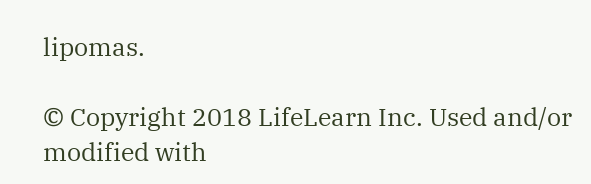lipomas.

© Copyright 2018 LifeLearn Inc. Used and/or modified with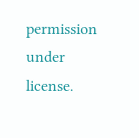permission under license.